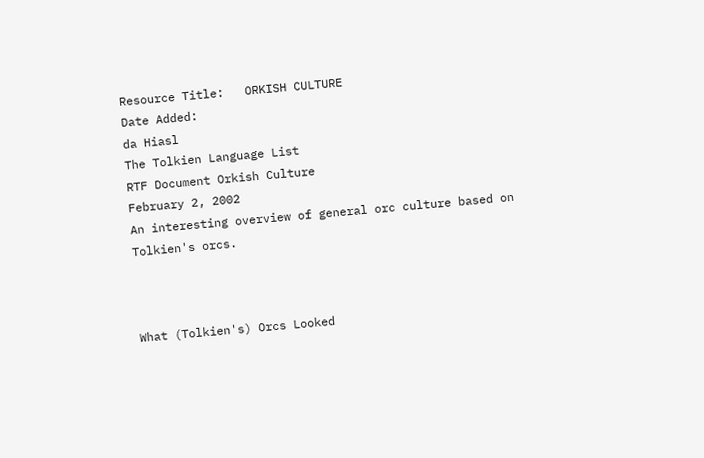Resource Title:   ORKISH CULTURE
Date Added:
da Hiasl
The Tolkien Language List
RTF Document Orkish Culture
February 2, 2002
An interesting overview of general orc culture based on Tolkien's orcs.



What (Tolkien's) Orcs Looked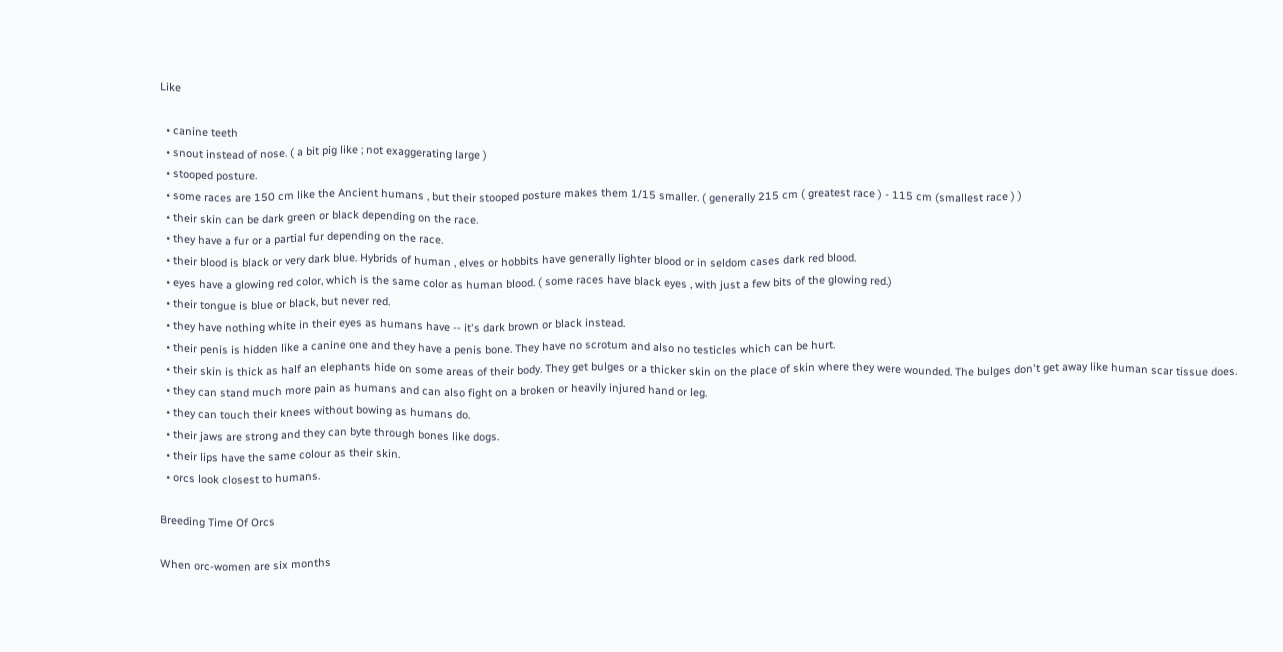Like

  • canine teeth
  • snout instead of nose. ( a bit pig like ; not exaggerating large )
  • stooped posture.
  • some races are 150 cm like the Ancient humans , but their stooped posture makes them 1/15 smaller. ( generally 215 cm ( greatest race ) - 115 cm (smallest race ) )
  • their skin can be dark green or black depending on the race.
  • they have a fur or a partial fur depending on the race.
  • their blood is black or very dark blue. Hybrids of human , elves or hobbits have generally lighter blood or in seldom cases dark red blood.
  • eyes have a glowing red color, which is the same color as human blood. ( some races have black eyes , with just a few bits of the glowing red.)
  • their tongue is blue or black, but never red.
  • they have nothing white in their eyes as humans have -- it's dark brown or black instead.
  • their penis is hidden like a canine one and they have a penis bone. They have no scrotum and also no testicles which can be hurt.
  • their skin is thick as half an elephants hide on some areas of their body. They get bulges or a thicker skin on the place of skin where they were wounded. The bulges don't get away like human scar tissue does.
  • they can stand much more pain as humans and can also fight on a broken or heavily injured hand or leg.
  • they can touch their knees without bowing as humans do.
  • their jaws are strong and they can byte through bones like dogs.
  • their lips have the same colour as their skin.
  • orcs look closest to humans.

Breeding Time Of Orcs

When orc-women are six months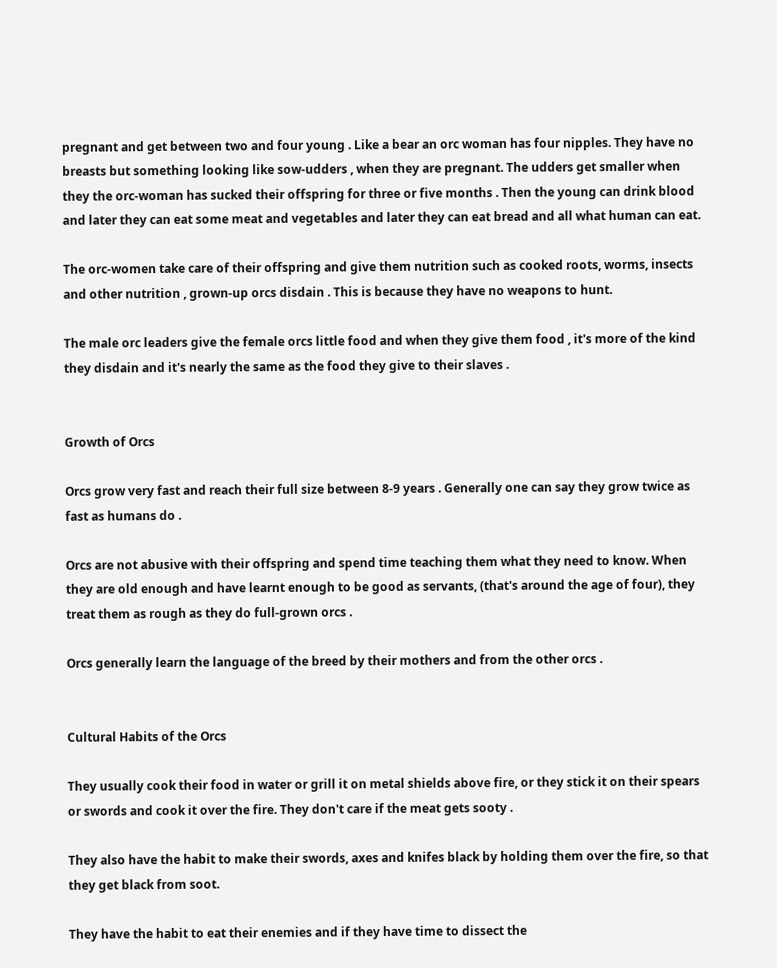pregnant and get between two and four young . Like a bear an orc woman has four nipples. They have no breasts but something looking like sow-udders , when they are pregnant. The udders get smaller when they the orc-woman has sucked their offspring for three or five months . Then the young can drink blood and later they can eat some meat and vegetables and later they can eat bread and all what human can eat.

The orc-women take care of their offspring and give them nutrition such as cooked roots, worms, insects and other nutrition , grown-up orcs disdain . This is because they have no weapons to hunt.

The male orc leaders give the female orcs little food and when they give them food , it's more of the kind they disdain and it's nearly the same as the food they give to their slaves .


Growth of Orcs

Orcs grow very fast and reach their full size between 8-9 years . Generally one can say they grow twice as fast as humans do .

Orcs are not abusive with their offspring and spend time teaching them what they need to know. When they are old enough and have learnt enough to be good as servants, (that's around the age of four), they treat them as rough as they do full-grown orcs .

Orcs generally learn the language of the breed by their mothers and from the other orcs .


Cultural Habits of the Orcs

They usually cook their food in water or grill it on metal shields above fire, or they stick it on their spears or swords and cook it over the fire. They don't care if the meat gets sooty .

They also have the habit to make their swords, axes and knifes black by holding them over the fire, so that they get black from soot.

They have the habit to eat their enemies and if they have time to dissect the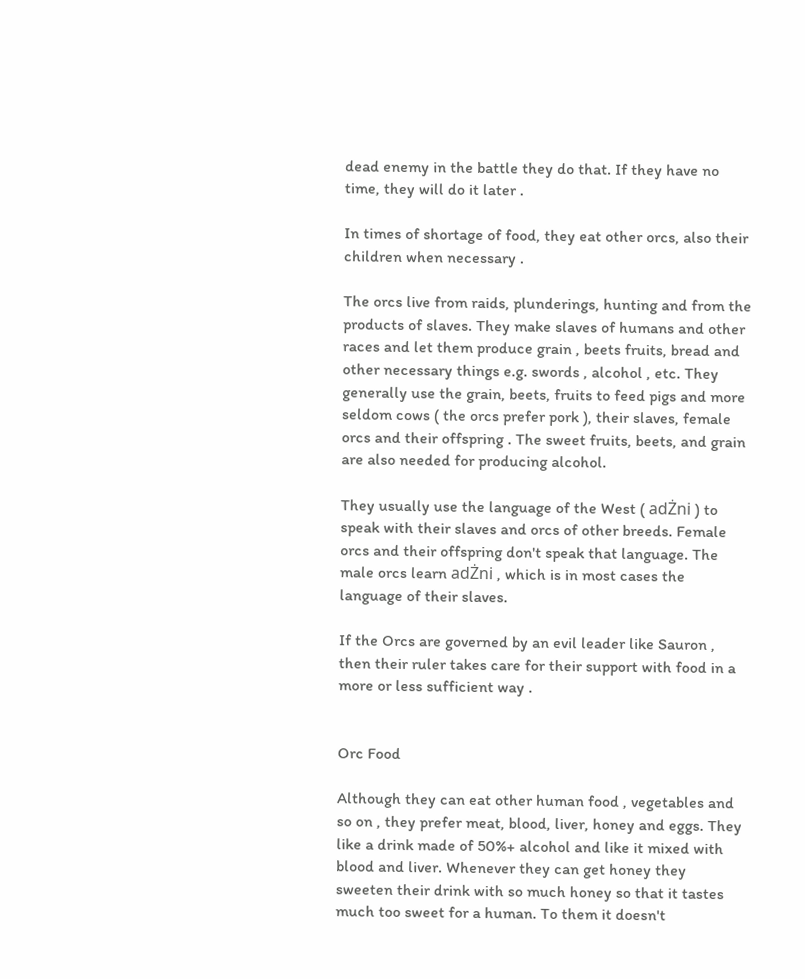dead enemy in the battle they do that. If they have no time, they will do it later .

In times of shortage of food, they eat other orcs, also their children when necessary .

The orcs live from raids, plunderings, hunting and from the products of slaves. They make slaves of humans and other races and let them produce grain , beets fruits, bread and other necessary things e.g. swords , alcohol , etc. They generally use the grain, beets, fruits to feed pigs and more seldom cows ( the orcs prefer pork ), their slaves, female orcs and their offspring . The sweet fruits, beets, and grain are also needed for producing alcohol.

They usually use the language of the West ( adŻni ) to speak with their slaves and orcs of other breeds. Female orcs and their offspring don't speak that language. The male orcs learn adŻni , which is in most cases the language of their slaves.

If the Orcs are governed by an evil leader like Sauron , then their ruler takes care for their support with food in a more or less sufficient way .


Orc Food

Although they can eat other human food , vegetables and so on , they prefer meat, blood, liver, honey and eggs. They like a drink made of 50%+ alcohol and like it mixed with blood and liver. Whenever they can get honey they sweeten their drink with so much honey so that it tastes much too sweet for a human. To them it doesn't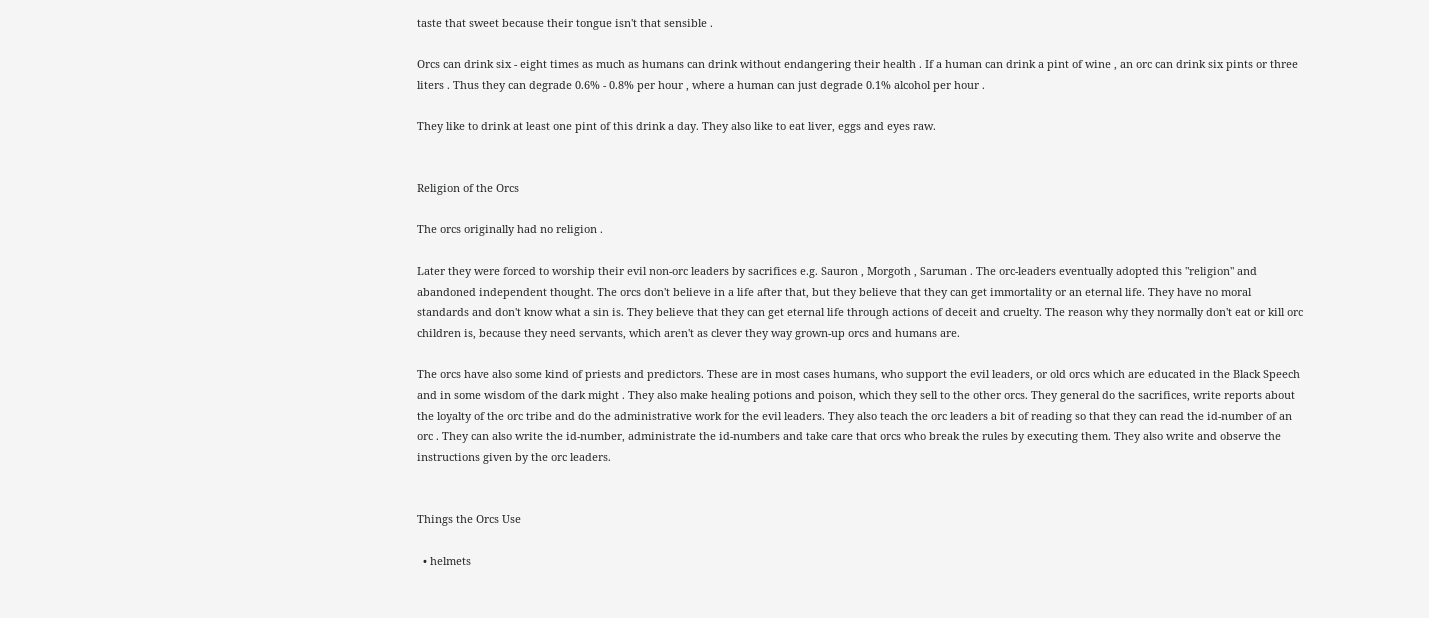taste that sweet because their tongue isn't that sensible .

Orcs can drink six - eight times as much as humans can drink without endangering their health . If a human can drink a pint of wine , an orc can drink six pints or three liters . Thus they can degrade 0.6% - 0.8% per hour , where a human can just degrade 0.1% alcohol per hour .

They like to drink at least one pint of this drink a day. They also like to eat liver, eggs and eyes raw.


Religion of the Orcs

The orcs originally had no religion .

Later they were forced to worship their evil non-orc leaders by sacrifices e.g. Sauron , Morgoth , Saruman . The orc-leaders eventually adopted this "religion" and abandoned independent thought. The orcs don't believe in a life after that, but they believe that they can get immortality or an eternal life. They have no moral standards and don't know what a sin is. They believe that they can get eternal life through actions of deceit and cruelty. The reason why they normally don't eat or kill orc children is, because they need servants, which aren't as clever they way grown-up orcs and humans are.

The orcs have also some kind of priests and predictors. These are in most cases humans, who support the evil leaders, or old orcs which are educated in the Black Speech and in some wisdom of the dark might . They also make healing potions and poison, which they sell to the other orcs. They general do the sacrifices, write reports about the loyalty of the orc tribe and do the administrative work for the evil leaders. They also teach the orc leaders a bit of reading so that they can read the id-number of an orc . They can also write the id-number, administrate the id-numbers and take care that orcs who break the rules by executing them. They also write and observe the instructions given by the orc leaders.


Things the Orcs Use

  • helmets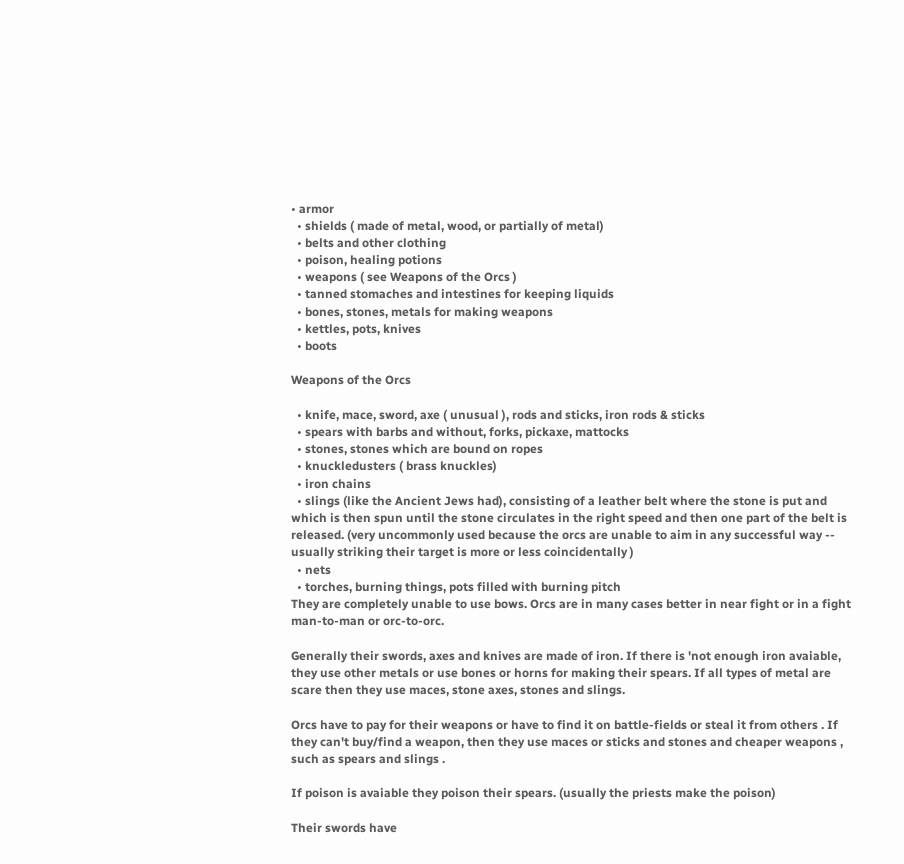• armor
  • shields ( made of metal, wood, or partially of metal)
  • belts and other clothing
  • poison, healing potions
  • weapons ( see Weapons of the Orcs )
  • tanned stomaches and intestines for keeping liquids
  • bones, stones, metals for making weapons
  • kettles, pots, knives
  • boots

Weapons of the Orcs

  • knife, mace, sword, axe ( unusual ), rods and sticks, iron rods & sticks
  • spears with barbs and without, forks, pickaxe, mattocks
  • stones, stones which are bound on ropes
  • knuckledusters ( brass knuckles)
  • iron chains
  • slings (like the Ancient Jews had), consisting of a leather belt where the stone is put and which is then spun until the stone circulates in the right speed and then one part of the belt is released. (very uncommonly used because the orcs are unable to aim in any successful way -- usually striking their target is more or less coincidentally )
  • nets
  • torches, burning things, pots filled with burning pitch
They are completely unable to use bows. Orcs are in many cases better in near fight or in a fight man-to-man or orc-to-orc.

Generally their swords, axes and knives are made of iron. If there is 'not enough iron avaiable, they use other metals or use bones or horns for making their spears. If all types of metal are scare then they use maces, stone axes, stones and slings.

Orcs have to pay for their weapons or have to find it on battle-fields or steal it from others . If they can't buy/find a weapon, then they use maces or sticks and stones and cheaper weapons , such as spears and slings .

If poison is avaiable they poison their spears. (usually the priests make the poison)

Their swords have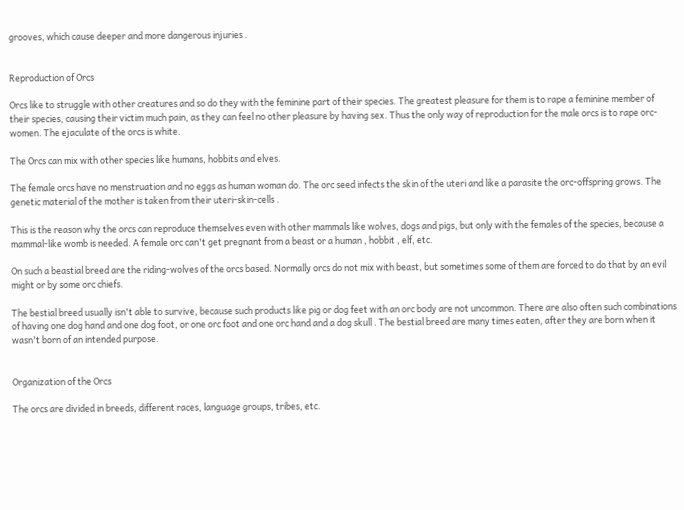grooves, which cause deeper and more dangerous injuries .


Reproduction of Orcs

Orcs like to struggle with other creatures and so do they with the feminine part of their species. The greatest pleasure for them is to rape a feminine member of their species, causing their victim much pain, as they can feel no other pleasure by having sex. Thus the only way of reproduction for the male orcs is to rape orc-women. The ejaculate of the orcs is white.

The Orcs can mix with other species like humans, hobbits and elves.

The female orcs have no menstruation and no eggs as human woman do. The orc seed infects the skin of the uteri and like a parasite the orc-offspring grows. The genetic material of the mother is taken from their uteri-skin-cells .

This is the reason why the orcs can reproduce themselves even with other mammals like wolves, dogs and pigs, but only with the females of the species, because a mammal-like womb is needed. A female orc can't get pregnant from a beast or a human , hobbit , elf, etc.

On such a beastial breed are the riding-wolves of the orcs based. Normally orcs do not mix with beast, but sometimes some of them are forced to do that by an evil might or by some orc chiefs.

The bestial breed usually isn't able to survive, because such products like pig or dog feet with an orc body are not uncommon. There are also often such combinations of having one dog hand and one dog foot, or one orc foot and one orc hand and a dog skull . The bestial breed are many times eaten, after they are born when it wasn't born of an intended purpose.


Organization of the Orcs

The orcs are divided in breeds, different races, language groups, tribes, etc.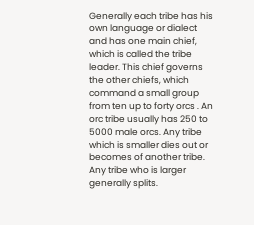Generally each tribe has his own language or dialect and has one main chief, which is called the tribe leader. This chief governs the other chiefs, which command a small group from ten up to forty orcs . An orc tribe usually has 250 to 5000 male orcs. Any tribe which is smaller dies out or becomes of another tribe. Any tribe who is larger generally splits.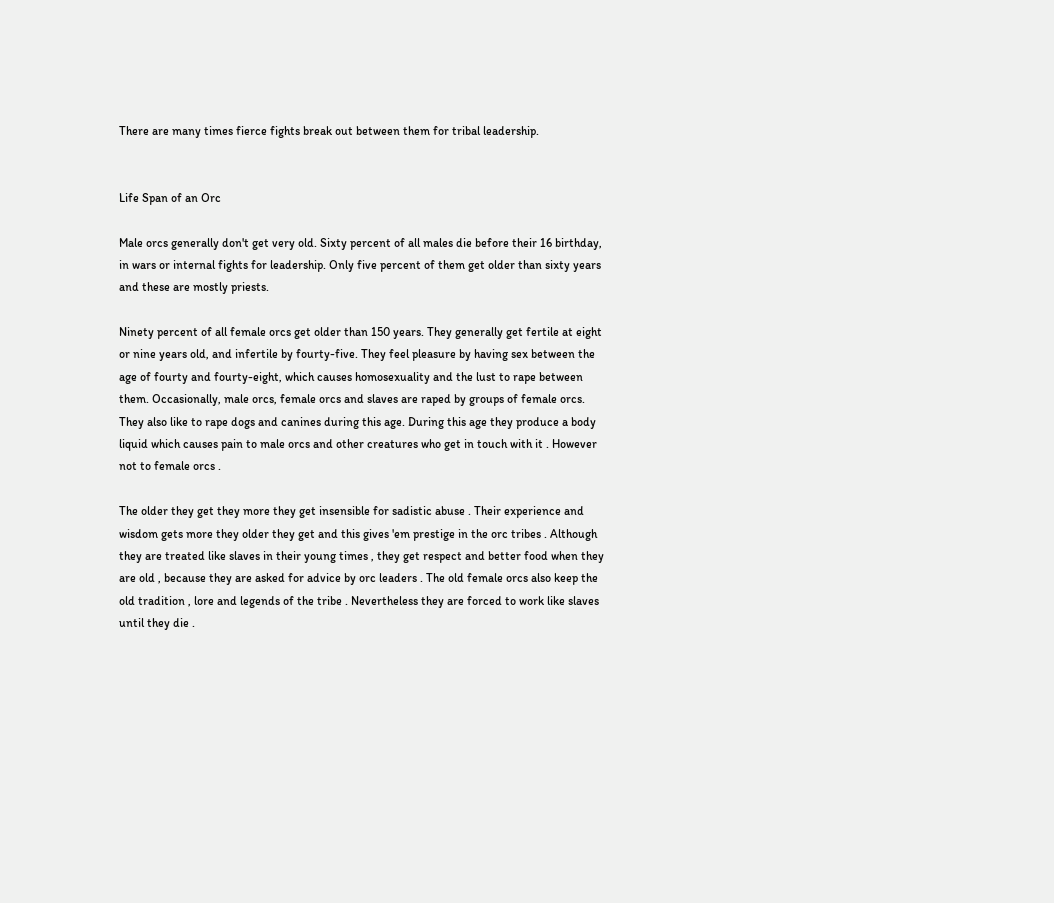There are many times fierce fights break out between them for tribal leadership.


Life Span of an Orc

Male orcs generally don't get very old. Sixty percent of all males die before their 16 birthday, in wars or internal fights for leadership. Only five percent of them get older than sixty years and these are mostly priests.

Ninety percent of all female orcs get older than 150 years. They generally get fertile at eight or nine years old, and infertile by fourty-five. They feel pleasure by having sex between the age of fourty and fourty-eight, which causes homosexuality and the lust to rape between them. Occasionally, male orcs, female orcs and slaves are raped by groups of female orcs. They also like to rape dogs and canines during this age. During this age they produce a body liquid which causes pain to male orcs and other creatures who get in touch with it . However not to female orcs .

The older they get they more they get insensible for sadistic abuse . Their experience and wisdom gets more they older they get and this gives 'em prestige in the orc tribes . Although they are treated like slaves in their young times , they get respect and better food when they are old , because they are asked for advice by orc leaders . The old female orcs also keep the old tradition , lore and legends of the tribe . Nevertheless they are forced to work like slaves until they die .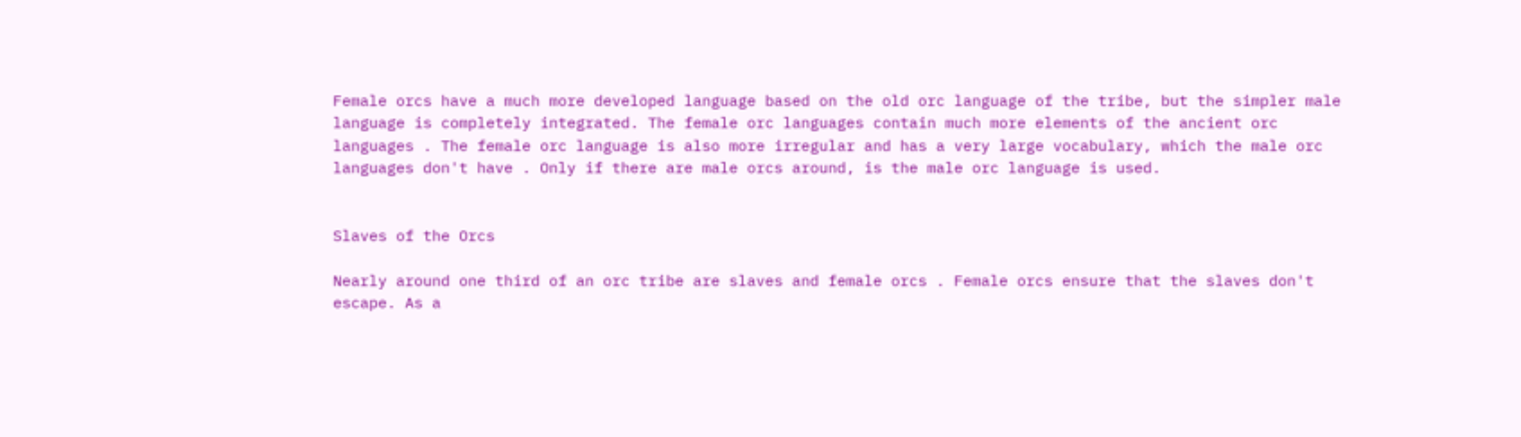Female orcs have a much more developed language based on the old orc language of the tribe, but the simpler male language is completely integrated. The female orc languages contain much more elements of the ancient orc languages . The female orc language is also more irregular and has a very large vocabulary, which the male orc languages don't have . Only if there are male orcs around, is the male orc language is used.


Slaves of the Orcs

Nearly around one third of an orc tribe are slaves and female orcs . Female orcs ensure that the slaves don't escape. As a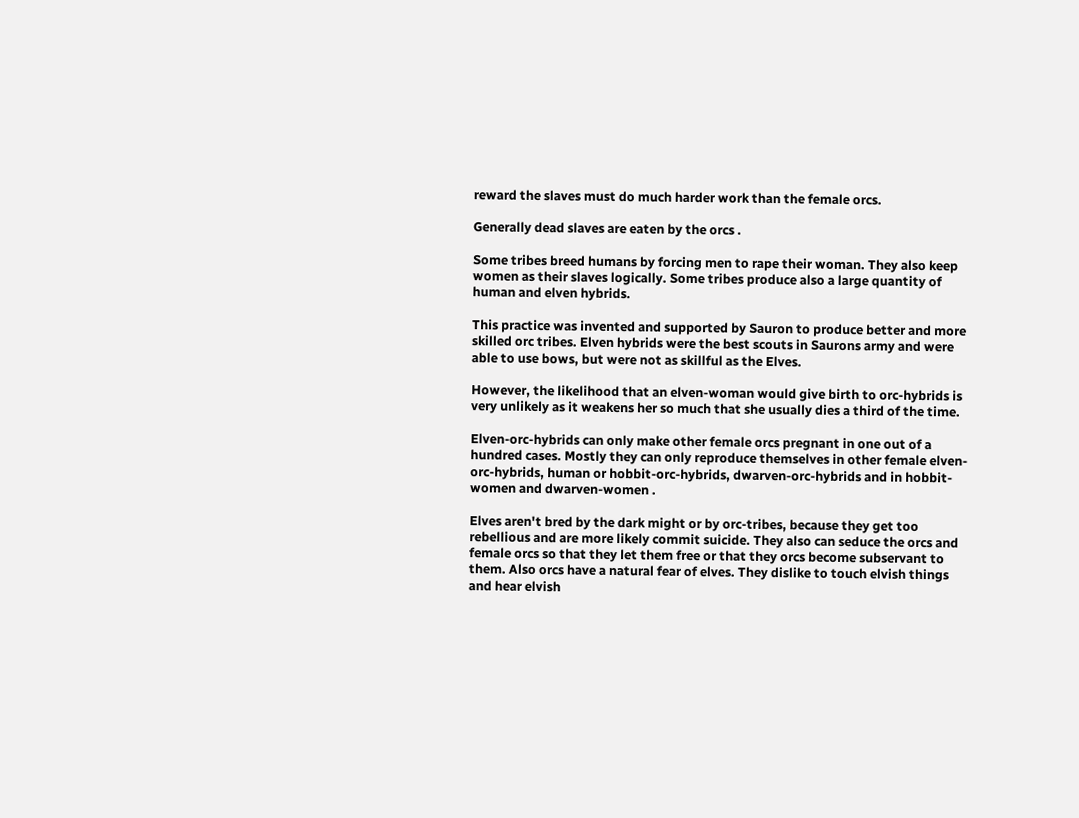reward the slaves must do much harder work than the female orcs.

Generally dead slaves are eaten by the orcs .

Some tribes breed humans by forcing men to rape their woman. They also keep women as their slaves logically. Some tribes produce also a large quantity of human and elven hybrids.

This practice was invented and supported by Sauron to produce better and more skilled orc tribes. Elven hybrids were the best scouts in Saurons army and were able to use bows, but were not as skillful as the Elves.

However, the likelihood that an elven-woman would give birth to orc-hybrids is very unlikely as it weakens her so much that she usually dies a third of the time.

Elven-orc-hybrids can only make other female orcs pregnant in one out of a hundred cases. Mostly they can only reproduce themselves in other female elven-orc-hybrids, human or hobbit-orc-hybrids, dwarven-orc-hybrids and in hobbit-women and dwarven-women .

Elves aren't bred by the dark might or by orc-tribes, because they get too rebellious and are more likely commit suicide. They also can seduce the orcs and female orcs so that they let them free or that they orcs become subservant to them. Also orcs have a natural fear of elves. They dislike to touch elvish things and hear elvish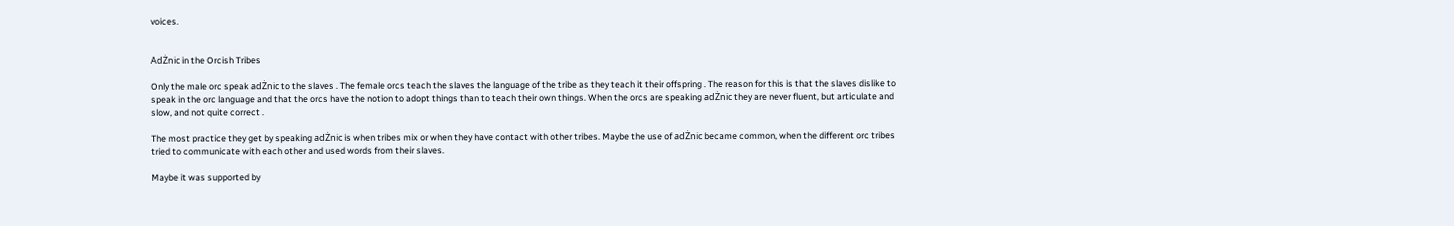voices.


AdŻnic in the Orcish Tribes

Only the male orc speak adŻnic to the slaves . The female orcs teach the slaves the language of the tribe as they teach it their offspring . The reason for this is that the slaves dislike to speak in the orc language and that the orcs have the notion to adopt things than to teach their own things. When the orcs are speaking adŻnic they are never fluent, but articulate and slow, and not quite correct .

The most practice they get by speaking adŻnic is when tribes mix or when they have contact with other tribes. Maybe the use of adŻnic became common, when the different orc tribes tried to communicate with each other and used words from their slaves.

Maybe it was supported by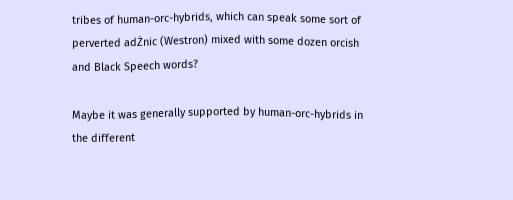tribes of human-orc-hybrids, which can speak some sort of perverted adŻnic (Westron) mixed with some dozen orcish and Black Speech words?

Maybe it was generally supported by human-orc-hybrids in the different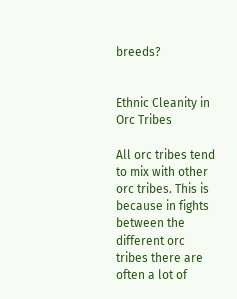breeds?


Ethnic Cleanity in Orc Tribes

All orc tribes tend to mix with other orc tribes. This is because in fights between the different orc tribes there are often a lot of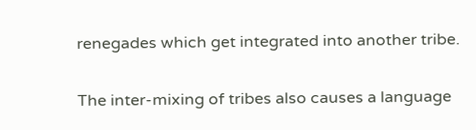renegades which get integrated into another tribe.

The inter-mixing of tribes also causes a language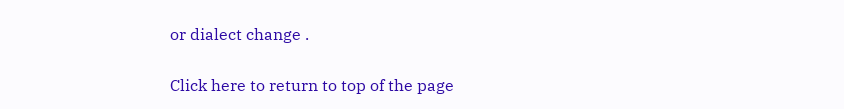or dialect change .

Click here to return to top of the page